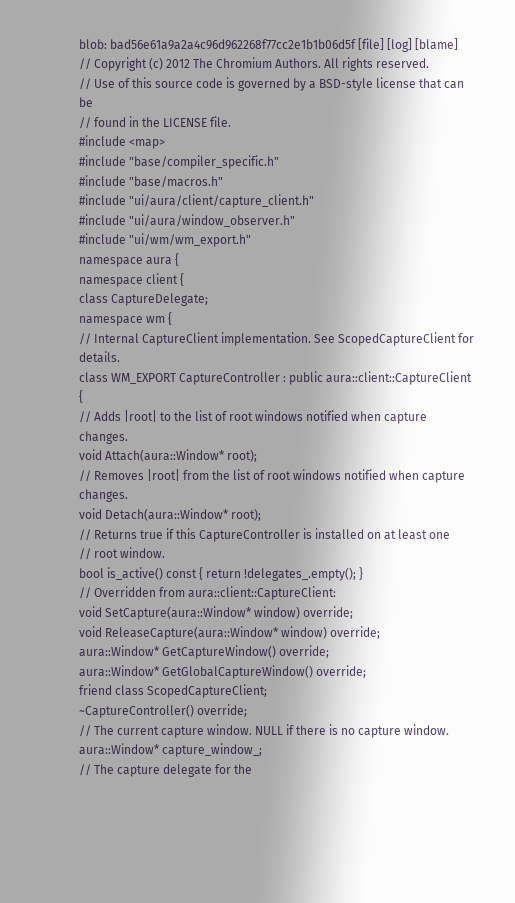blob: bad56e61a9a2a4c96d962268f77cc2e1b1b06d5f [file] [log] [blame]
// Copyright (c) 2012 The Chromium Authors. All rights reserved.
// Use of this source code is governed by a BSD-style license that can be
// found in the LICENSE file.
#include <map>
#include "base/compiler_specific.h"
#include "base/macros.h"
#include "ui/aura/client/capture_client.h"
#include "ui/aura/window_observer.h"
#include "ui/wm/wm_export.h"
namespace aura {
namespace client {
class CaptureDelegate;
namespace wm {
// Internal CaptureClient implementation. See ScopedCaptureClient for details.
class WM_EXPORT CaptureController : public aura::client::CaptureClient {
// Adds |root| to the list of root windows notified when capture changes.
void Attach(aura::Window* root);
// Removes |root| from the list of root windows notified when capture changes.
void Detach(aura::Window* root);
// Returns true if this CaptureController is installed on at least one
// root window.
bool is_active() const { return !delegates_.empty(); }
// Overridden from aura::client::CaptureClient:
void SetCapture(aura::Window* window) override;
void ReleaseCapture(aura::Window* window) override;
aura::Window* GetCaptureWindow() override;
aura::Window* GetGlobalCaptureWindow() override;
friend class ScopedCaptureClient;
~CaptureController() override;
// The current capture window. NULL if there is no capture window.
aura::Window* capture_window_;
// The capture delegate for the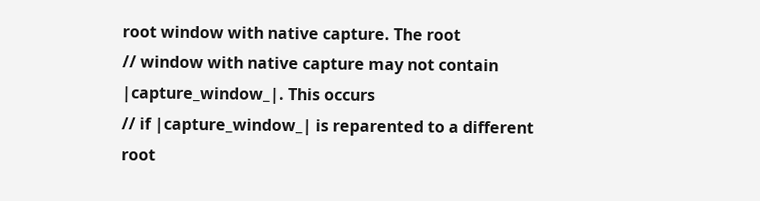root window with native capture. The root
// window with native capture may not contain |capture_window_|. This occurs
// if |capture_window_| is reparented to a different root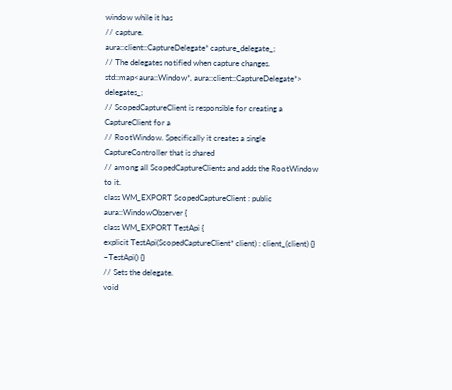window while it has
// capture.
aura::client::CaptureDelegate* capture_delegate_;
// The delegates notified when capture changes.
std::map<aura::Window*, aura::client::CaptureDelegate*> delegates_;
// ScopedCaptureClient is responsible for creating a CaptureClient for a
// RootWindow. Specifically it creates a single CaptureController that is shared
// among all ScopedCaptureClients and adds the RootWindow to it.
class WM_EXPORT ScopedCaptureClient : public aura::WindowObserver {
class WM_EXPORT TestApi {
explicit TestApi(ScopedCaptureClient* client) : client_(client) {}
~TestApi() {}
// Sets the delegate.
void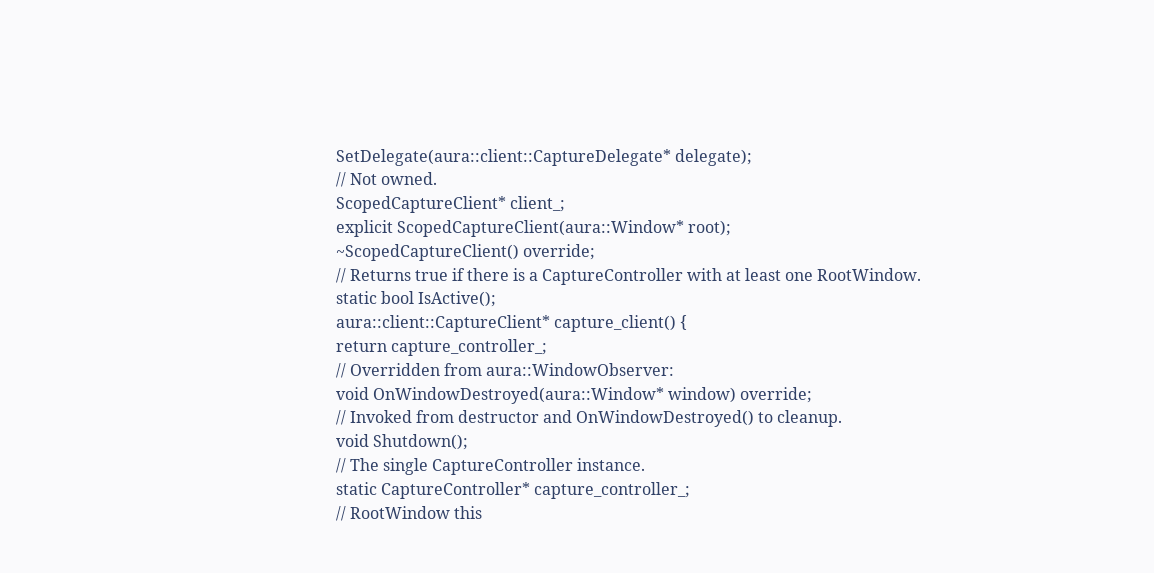SetDelegate(aura::client::CaptureDelegate* delegate);
// Not owned.
ScopedCaptureClient* client_;
explicit ScopedCaptureClient(aura::Window* root);
~ScopedCaptureClient() override;
// Returns true if there is a CaptureController with at least one RootWindow.
static bool IsActive();
aura::client::CaptureClient* capture_client() {
return capture_controller_;
// Overridden from aura::WindowObserver:
void OnWindowDestroyed(aura::Window* window) override;
// Invoked from destructor and OnWindowDestroyed() to cleanup.
void Shutdown();
// The single CaptureController instance.
static CaptureController* capture_controller_;
// RootWindow this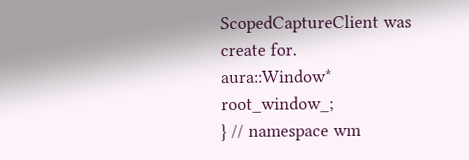ScopedCaptureClient was create for.
aura::Window* root_window_;
} // namespace wm